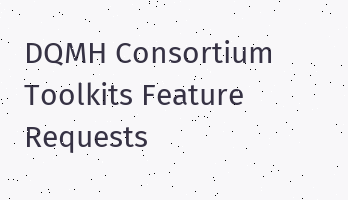DQMH Consortium Toolkits Feature Requests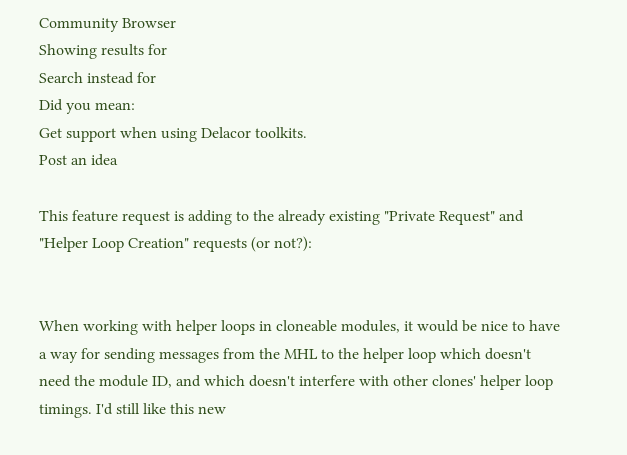Community Browser
Showing results for
Search instead for
Did you mean:
Get support when using Delacor toolkits.
Post an idea

This feature request is adding to the already existing "Private Request" and "Helper Loop Creation" requests (or not?):


When working with helper loops in cloneable modules, it would be nice to have a way for sending messages from the MHL to the helper loop which doesn't need the module ID, and which doesn't interfere with other clones' helper loop timings. I'd still like this new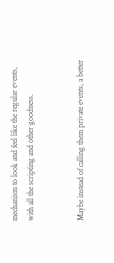mechanism to look and feel like the regular events, with all the scripting and other goodness.


Maybe instead of calling them private events, a better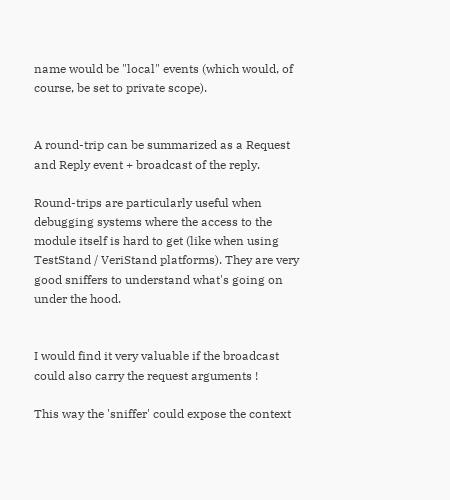name would be "local" events (which would, of course, be set to private scope).


A round-trip can be summarized as a Request and Reply event + broadcast of the reply.

Round-trips are particularly useful when debugging systems where the access to the module itself is hard to get (like when using TestStand / VeriStand platforms). They are very good sniffers to understand what's going on under the hood.


I would find it very valuable if the broadcast could also carry the request arguments !

This way the 'sniffer' could expose the context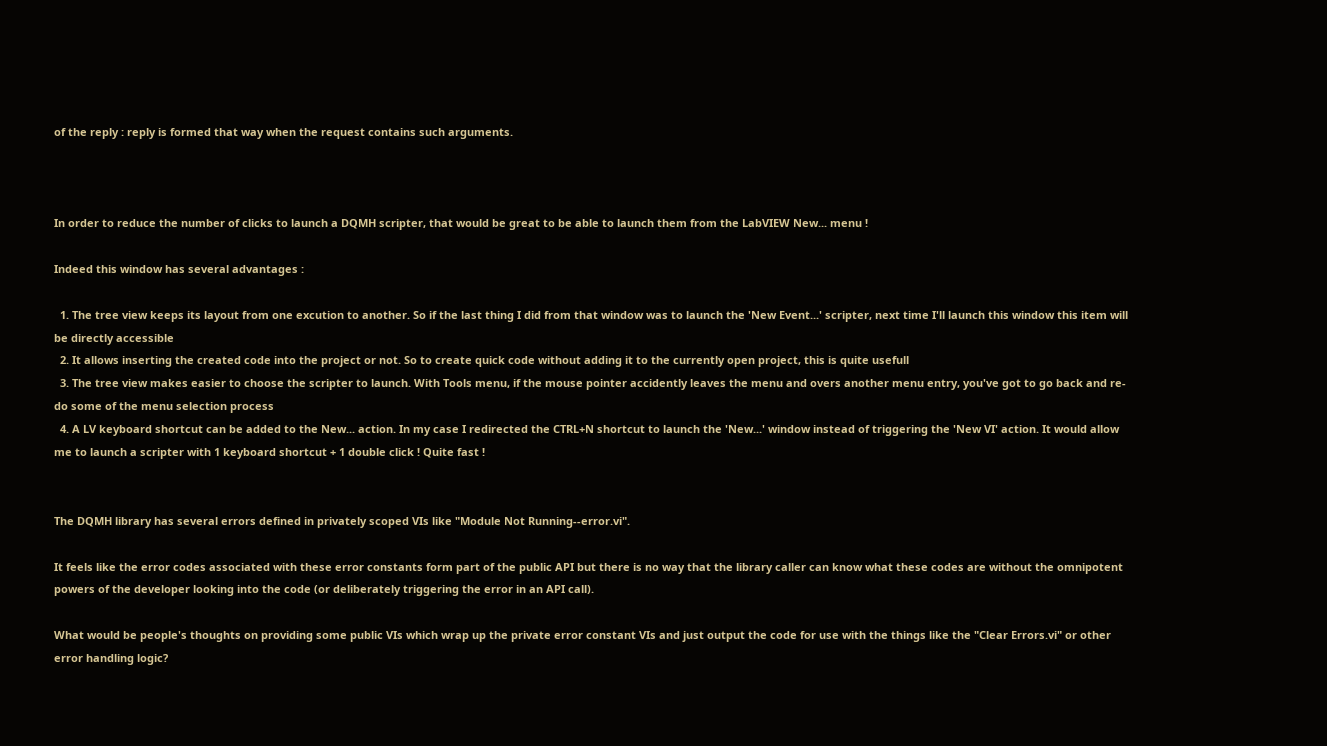of the reply : reply is formed that way when the request contains such arguments.



In order to reduce the number of clicks to launch a DQMH scripter, that would be great to be able to launch them from the LabVIEW New... menu !

Indeed this window has several advantages :

  1. The tree view keeps its layout from one excution to another. So if the last thing I did from that window was to launch the 'New Event...' scripter, next time I'll launch this window this item will be directly accessible
  2. It allows inserting the created code into the project or not. So to create quick code without adding it to the currently open project, this is quite usefull
  3. The tree view makes easier to choose the scripter to launch. With Tools menu, if the mouse pointer accidently leaves the menu and overs another menu entry, you've got to go back and re-do some of the menu selection process
  4. A LV keyboard shortcut can be added to the New... action. In my case I redirected the CTRL+N shortcut to launch the 'New...' window instead of triggering the 'New VI' action. It would allow me to launch a scripter with 1 keyboard shortcut + 1 double click ! Quite fast !


The DQMH library has several errors defined in privately scoped VIs like "Module Not Running--error.vi".

It feels like the error codes associated with these error constants form part of the public API but there is no way that the library caller can know what these codes are without the omnipotent powers of the developer looking into the code (or deliberately triggering the error in an API call).

What would be people's thoughts on providing some public VIs which wrap up the private error constant VIs and just output the code for use with the things like the "Clear Errors.vi" or other error handling logic?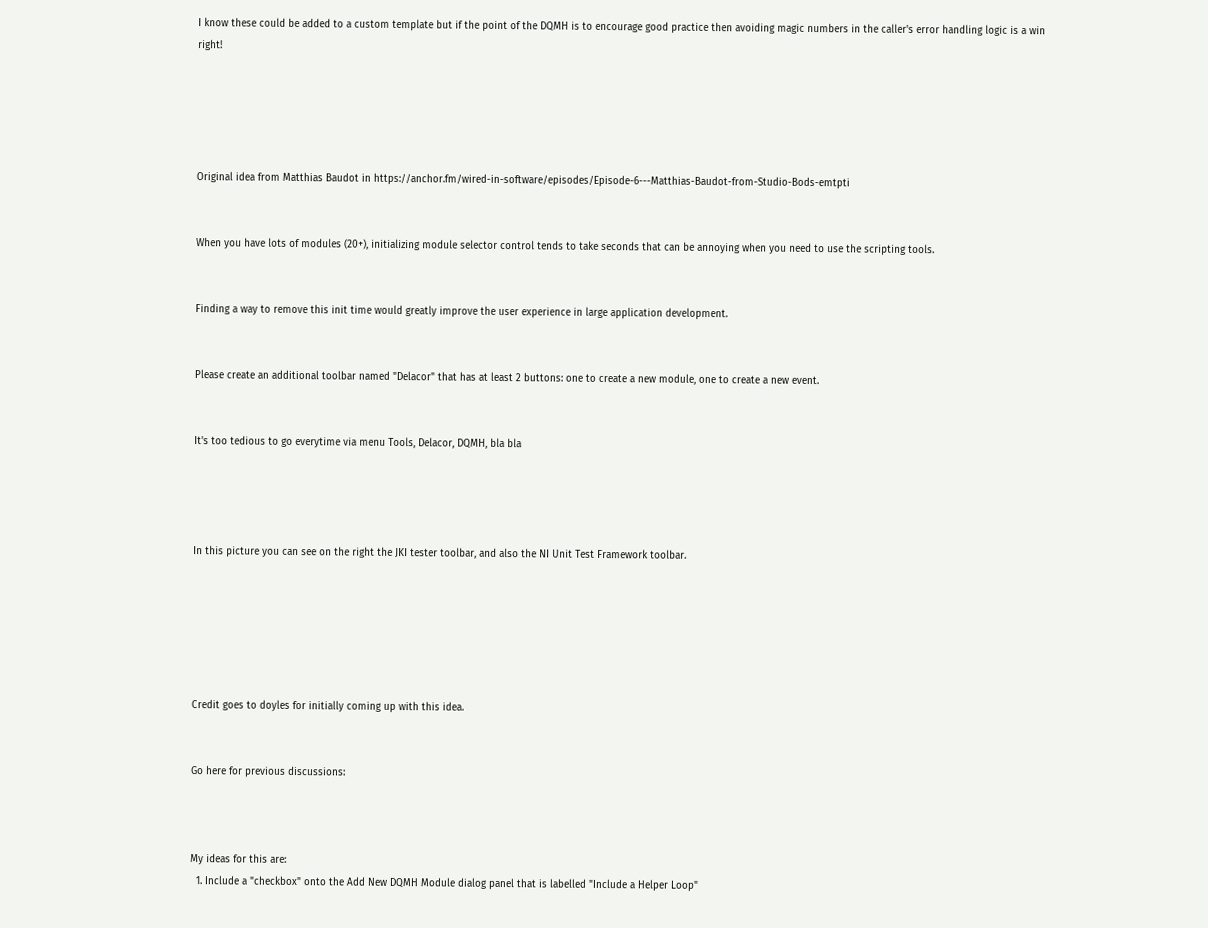I know these could be added to a custom template but if the point of the DQMH is to encourage good practice then avoiding magic numbers in the caller's error handling logic is a win right!





Original idea from Matthias Baudot in https://anchor.fm/wired-in-software/episodes/Episode-6---Matthias-Baudot-from-Studio-Bods-emtpti


When you have lots of modules (20+), initializing module selector control tends to take seconds that can be annoying when you need to use the scripting tools.


Finding a way to remove this init time would greatly improve the user experience in large application development.


Please create an additional toolbar named "Delacor" that has at least 2 buttons: one to create a new module, one to create a new event.


It's too tedious to go everytime via menu Tools, Delacor, DQMH, bla bla




In this picture you can see on the right the JKI tester toolbar, and also the NI Unit Test Framework toolbar.






Credit goes to doyles for initially coming up with this idea.


Go here for previous discussions:



My ideas for this are:
  1. Include a "checkbox" onto the Add New DQMH Module dialog panel that is labelled "Include a Helper Loop"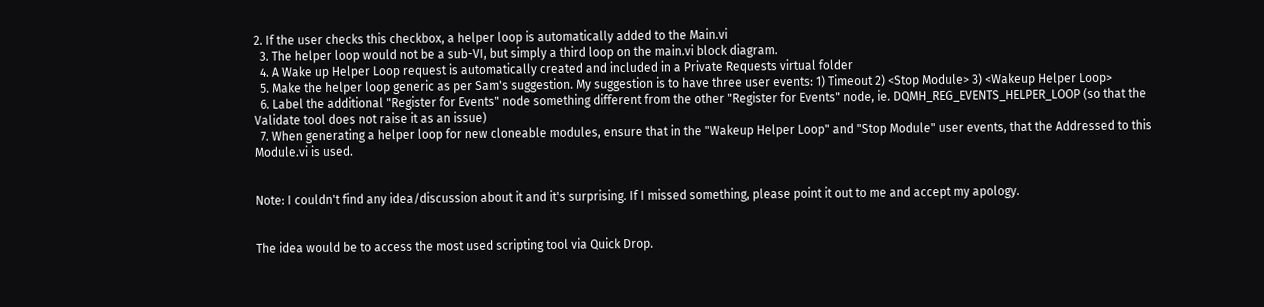2. If the user checks this checkbox, a helper loop is automatically added to the Main.vi
  3. The helper loop would not be a sub-VI, but simply a third loop on the main.vi block diagram.
  4. A Wake up Helper Loop request is automatically created and included in a Private Requests virtual folder
  5. Make the helper loop generic as per Sam's suggestion. My suggestion is to have three user events: 1) Timeout 2) <Stop Module> 3) <Wakeup Helper Loop>
  6. Label the additional "Register for Events" node something different from the other "Register for Events" node, ie. DQMH_REG_EVENTS_HELPER_LOOP (so that the Validate tool does not raise it as an issue)
  7. When generating a helper loop for new cloneable modules, ensure that in the "Wakeup Helper Loop" and "Stop Module" user events, that the Addressed to this Module.vi is used.


Note: I couldn't find any idea/discussion about it and it's surprising. If I missed something, please point it out to me and accept my apology.


The idea would be to access the most used scripting tool via Quick Drop.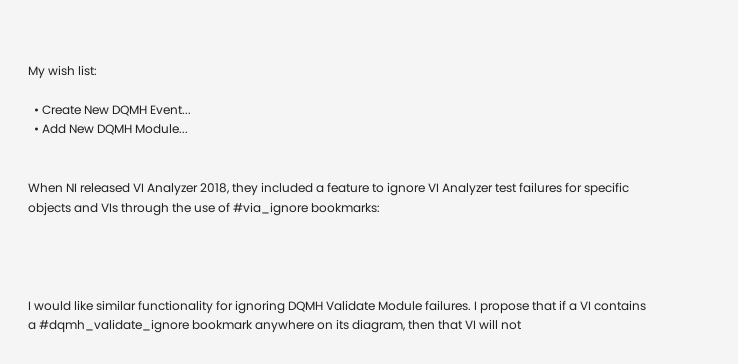My wish list:

  • Create New DQMH Event...
  • Add New DQMH Module...


When NI released VI Analyzer 2018, they included a feature to ignore VI Analyzer test failures for specific objects and VIs through the use of #via_ignore bookmarks:




I would like similar functionality for ignoring DQMH Validate Module failures. I propose that if a VI contains a #dqmh_validate_ignore bookmark anywhere on its diagram, then that VI will not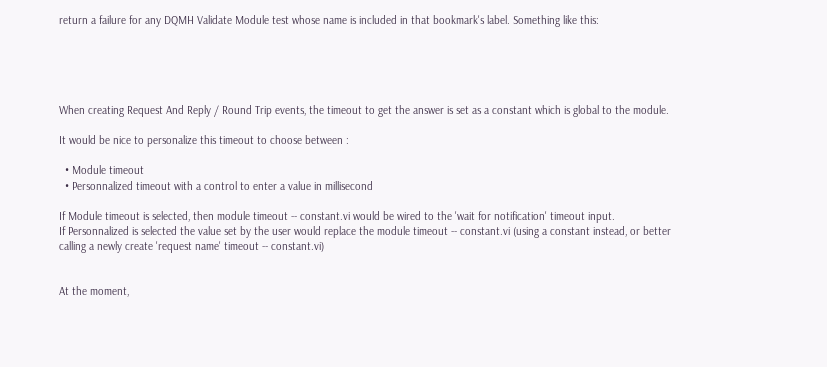return a failure for any DQMH Validate Module test whose name is included in that bookmark's label. Something like this:





When creating Request And Reply / Round Trip events, the timeout to get the answer is set as a constant which is global to the module.

It would be nice to personalize this timeout to choose between :

  • Module timeout
  • Personnalized timeout with a control to enter a value in millisecond

If Module timeout is selected, then module timeout -- constant.vi would be wired to the 'wait for notification' timeout input.
If Personnalized is selected the value set by the user would replace the module timeout -- constant.vi (using a constant instead, or better calling a newly create 'request name' timeout -- constant.vi)


At the moment,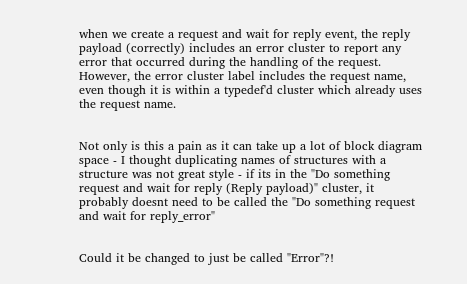when we create a request and wait for reply event, the reply payload (correctly) includes an error cluster to report any error that occurred during the handling of the request. However, the error cluster label includes the request name, even though it is within a typedef'd cluster which already uses the request name.


Not only is this a pain as it can take up a lot of block diagram space - I thought duplicating names of structures with a structure was not great style - if its in the "Do something request and wait for reply (Reply payload)" cluster, it probably doesnt need to be called the "Do something request and wait for reply_error"


Could it be changed to just be called "Error"?!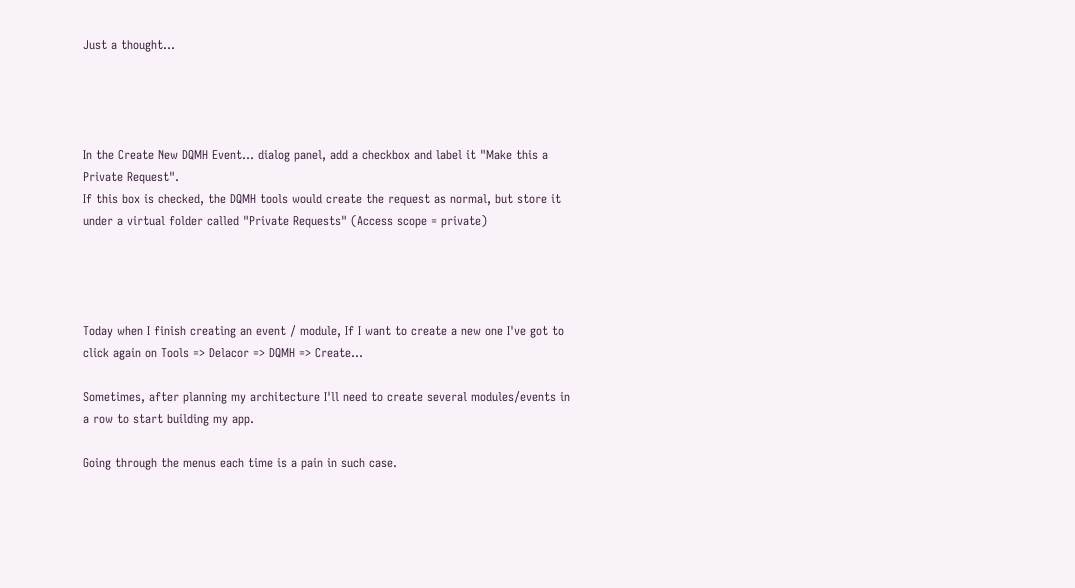Just a thought...




In the Create New DQMH Event... dialog panel, add a checkbox and label it "Make this a Private Request".
If this box is checked, the DQMH tools would create the request as normal, but store it under a virtual folder called "Private Requests" (Access scope = private)




Today when I finish creating an event / module, If I want to create a new one I've got to click again on Tools => Delacor => DQMH => Create...

Sometimes, after planning my architecture I'll need to create several modules/events in a row to start building my app.

Going through the menus each time is a pain in such case.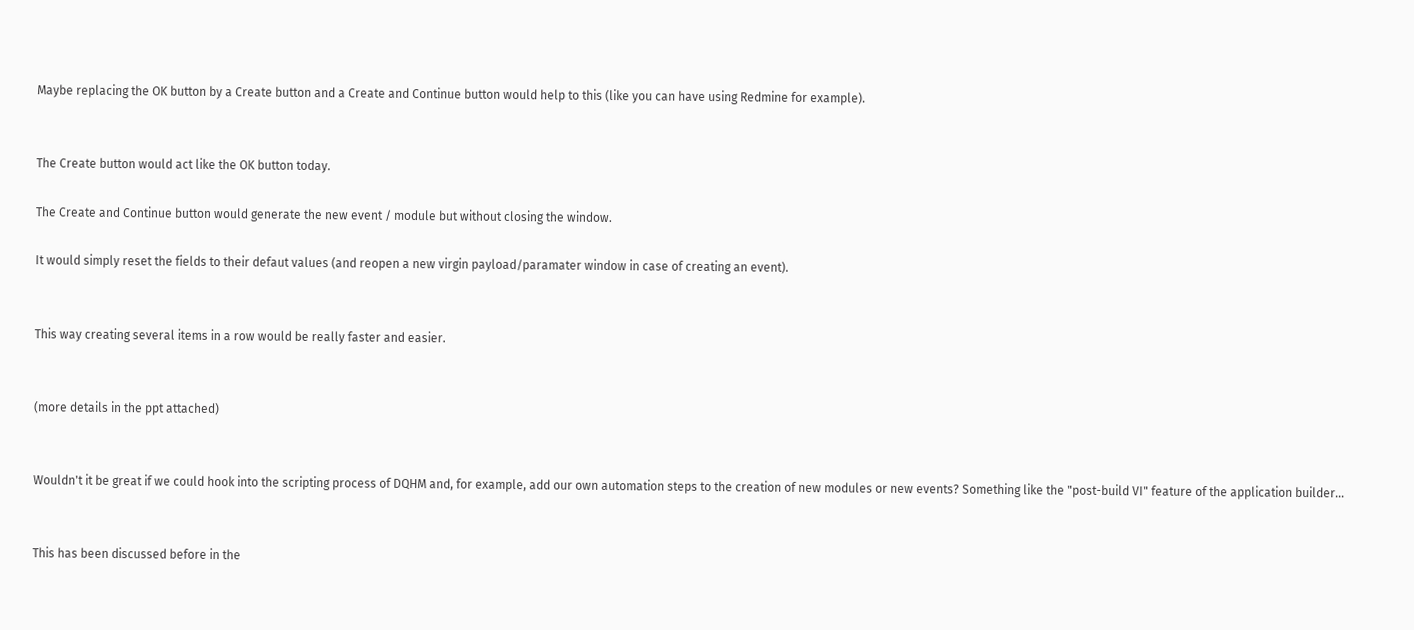Maybe replacing the OK button by a Create button and a Create and Continue button would help to this (like you can have using Redmine for example).


The Create button would act like the OK button today.

The Create and Continue button would generate the new event / module but without closing the window.

It would simply reset the fields to their defaut values (and reopen a new virgin payload/paramater window in case of creating an event).


This way creating several items in a row would be really faster and easier.


(more details in the ppt attached)


Wouldn't it be great if we could hook into the scripting process of DQHM and, for example, add our own automation steps to the creation of new modules or new events? Something like the "post-build VI" feature of the application builder...


This has been discussed before in the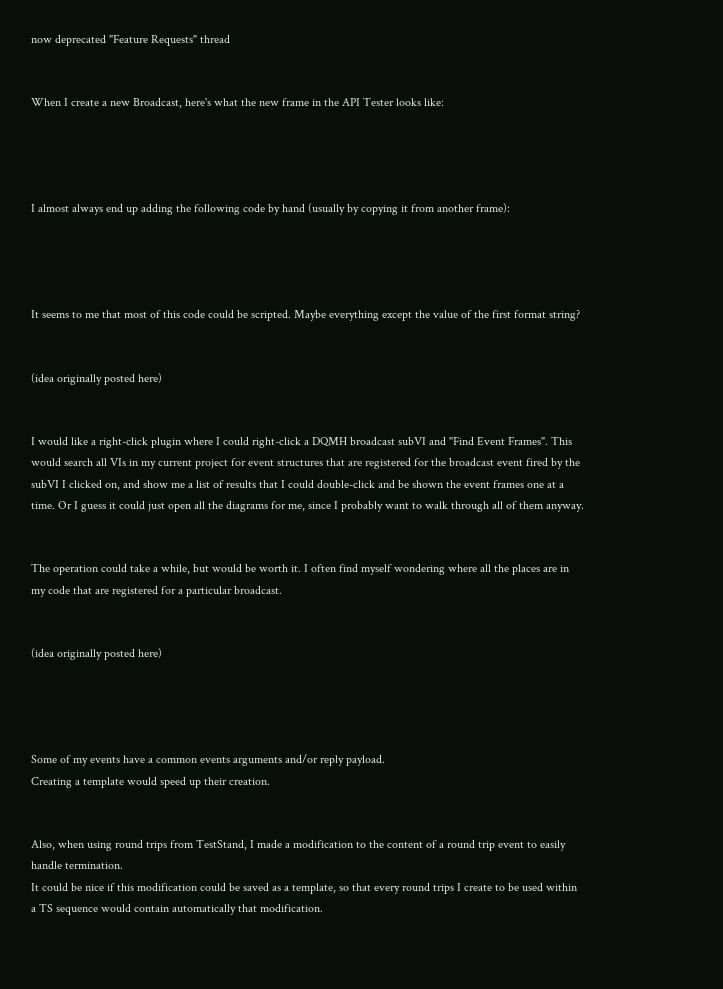now deprecated "Feature Requests" thread


When I create a new Broadcast, here's what the new frame in the API Tester looks like:




I almost always end up adding the following code by hand (usually by copying it from another frame):




It seems to me that most of this code could be scripted. Maybe everything except the value of the first format string?


(idea originally posted here)


I would like a right-click plugin where I could right-click a DQMH broadcast subVI and "Find Event Frames". This would search all VIs in my current project for event structures that are registered for the broadcast event fired by the subVI I clicked on, and show me a list of results that I could double-click and be shown the event frames one at a time. Or I guess it could just open all the diagrams for me, since I probably want to walk through all of them anyway.


The operation could take a while, but would be worth it. I often find myself wondering where all the places are in my code that are registered for a particular broadcast.


(idea originally posted here)




Some of my events have a common events arguments and/or reply payload.
Creating a template would speed up their creation.


Also, when using round trips from TestStand, I made a modification to the content of a round trip event to easily handle termination.
It could be nice if this modification could be saved as a template, so that every round trips I create to be used within a TS sequence would contain automatically that modification.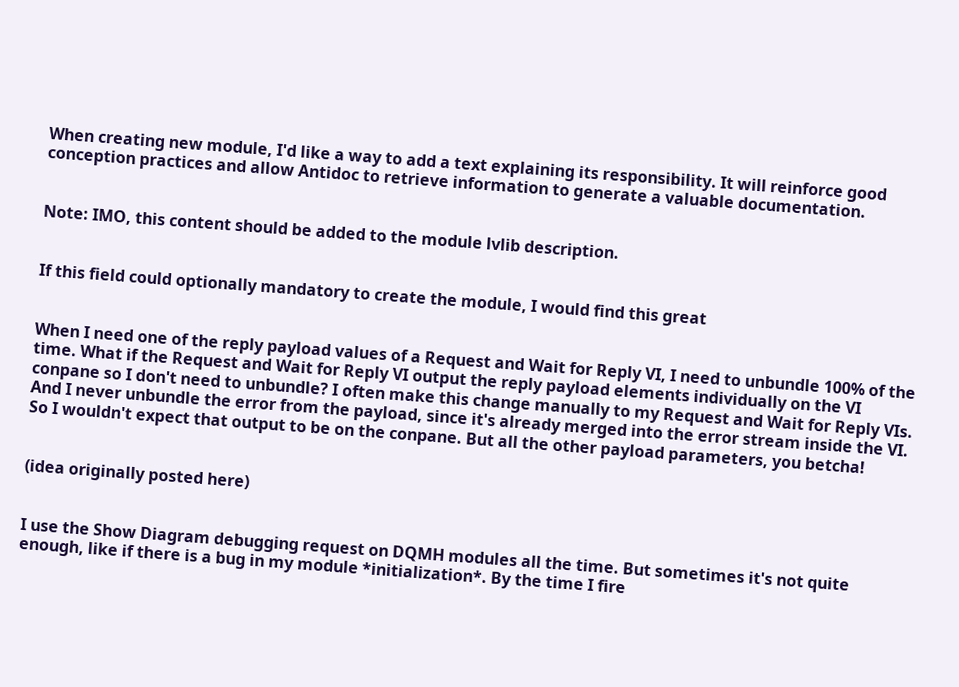When creating new module, I'd like a way to add a text explaining its responsibility. It will reinforce good conception practices and allow Antidoc to retrieve information to generate a valuable documentation.


Note: IMO, this content should be added to the module lvlib description.


If this field could optionally mandatory to create the module, I would find this great


When I need one of the reply payload values of a Request and Wait for Reply VI, I need to unbundle 100% of the time. What if the Request and Wait for Reply VI output the reply payload elements individually on the VI conpane so I don't need to unbundle? I often make this change manually to my Request and Wait for Reply VIs. And I never unbundle the error from the payload, since it's already merged into the error stream inside the VI. So I wouldn't expect that output to be on the conpane. But all the other payload parameters, you betcha!


(idea originally posted here)


I use the Show Diagram debugging request on DQMH modules all the time. But sometimes it's not quite enough, like if there is a bug in my module *initialization*. By the time I fire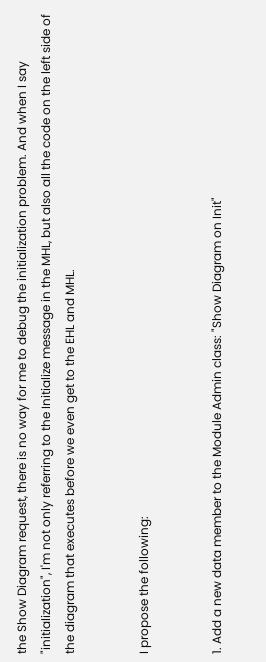the Show Diagram request, there is no way for me to debug the initialization problem. And when I say "initialization", I'm not only referring to the Initialize message in the MHL, but also all the code on the left side of the diagram that executes before we even get to the EHL and MHL.


I propose the following:


1. Add a new data member to the Module Admin class: "Show Diagram on Init"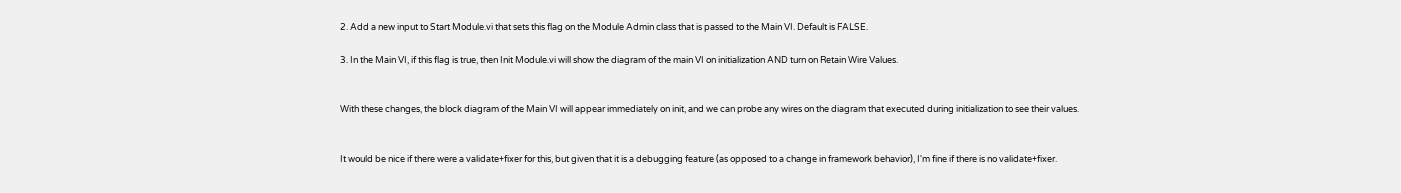2. Add a new input to Start Module.vi that sets this flag on the Module Admin class that is passed to the Main VI. Default is FALSE.

3. In the Main VI, if this flag is true, then Init Module.vi will show the diagram of the main VI on initialization AND turn on Retain Wire Values.


With these changes, the block diagram of the Main VI will appear immediately on init, and we can probe any wires on the diagram that executed during initialization to see their values.


It would be nice if there were a validate+fixer for this, but given that it is a debugging feature (as opposed to a change in framework behavior), I'm fine if there is no validate+fixer.